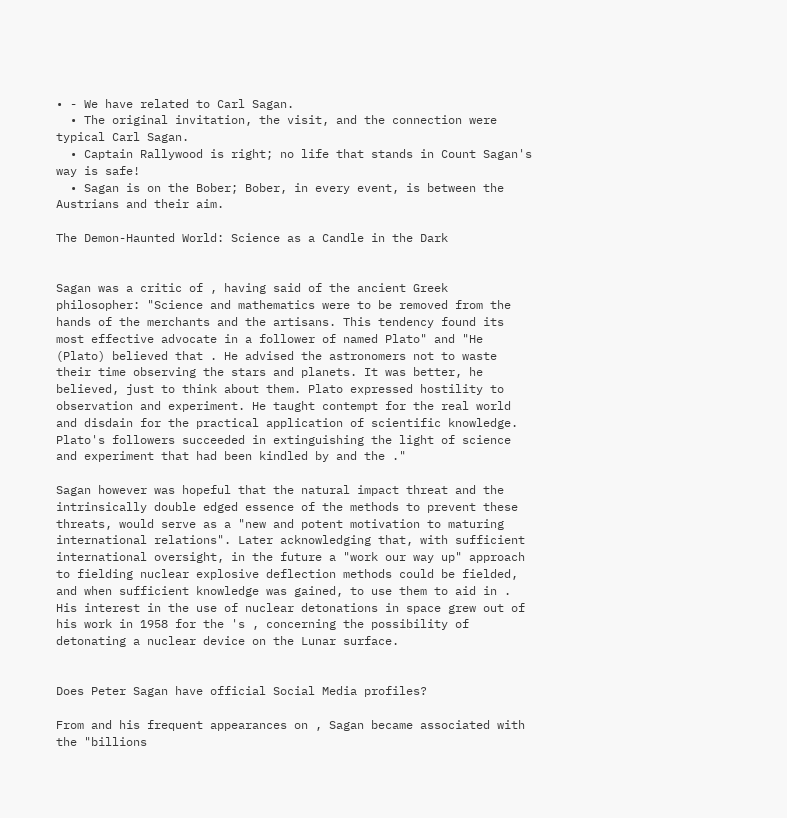• - We have related to Carl Sagan.
  • The original invitation, the visit, and the connection were typical Carl Sagan.
  • Captain Rallywood is right; no life that stands in Count Sagan's way is safe!
  • Sagan is on the Bober; Bober, in every event, is between the Austrians and their aim.

The Demon-Haunted World: Science as a Candle in the Dark


Sagan was a critic of , having said of the ancient Greek philosopher: "Science and mathematics were to be removed from the hands of the merchants and the artisans. This tendency found its most effective advocate in a follower of named Plato" and "He (Plato) believed that . He advised the astronomers not to waste their time observing the stars and planets. It was better, he believed, just to think about them. Plato expressed hostility to observation and experiment. He taught contempt for the real world and disdain for the practical application of scientific knowledge. Plato's followers succeeded in extinguishing the light of science and experiment that had been kindled by and the ."

Sagan however was hopeful that the natural impact threat and the intrinsically double edged essence of the methods to prevent these threats, would serve as a "new and potent motivation to maturing international relations". Later acknowledging that, with sufficient international oversight, in the future a "work our way up" approach to fielding nuclear explosive deflection methods could be fielded, and when sufficient knowledge was gained, to use them to aid in . His interest in the use of nuclear detonations in space grew out of his work in 1958 for the 's , concerning the possibility of detonating a nuclear device on the Lunar surface.


Does Peter Sagan have official Social Media profiles?

From and his frequent appearances on , Sagan became associated with the "billions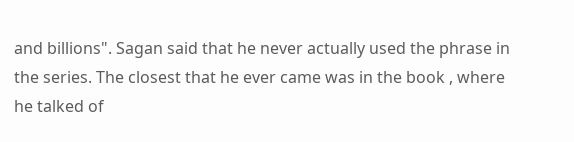and billions". Sagan said that he never actually used the phrase in the series. The closest that he ever came was in the book , where he talked of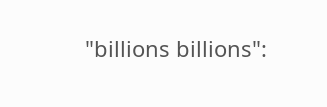"billions billions":